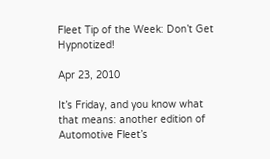Fleet Tip of the Week: Don’t Get Hypnotized!

Apr 23, 2010

It’s Friday, and you know what that means: another edition of Automotive Fleet’s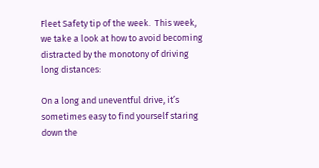Fleet Safety tip of the week.  This week, we take a look at how to avoid becoming distracted by the monotony of driving long distances:

On a long and uneventful drive, it’s sometimes easy to find yourself staring down the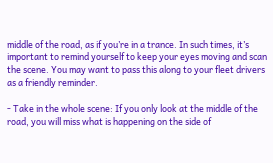middle of the road, as if you’re in a trance. In such times, it’s important to remind yourself to keep your eyes moving and scan the scene. You may want to pass this along to your fleet drivers as a friendly reminder.

- Take in the whole scene: If you only look at the middle of the road, you will miss what is happening on the side of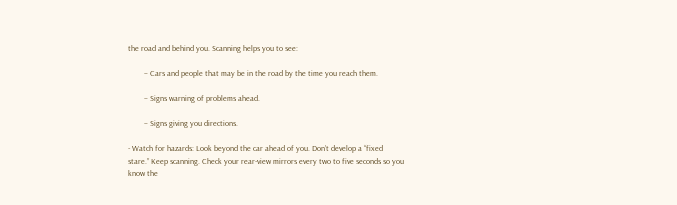the road and behind you. Scanning helps you to see:

        – Cars and people that may be in the road by the time you reach them.

        – Signs warning of problems ahead.

        – Signs giving you directions.

- Watch for hazards: Look beyond the car ahead of you. Don’t develop a “fixed stare.” Keep scanning. Check your rear-view mirrors every two to five seconds so you know the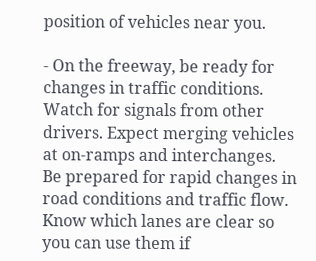position of vehicles near you.

- On the freeway, be ready for changes in traffic conditions. Watch for signals from other drivers. Expect merging vehicles at on-ramps and interchanges. Be prepared for rapid changes in road conditions and traffic flow. Know which lanes are clear so you can use them if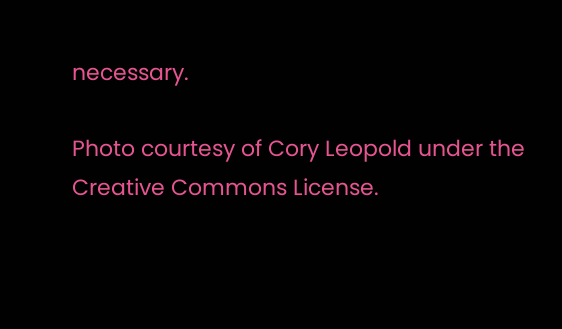necessary.

Photo courtesy of Cory Leopold under the Creative Commons License.